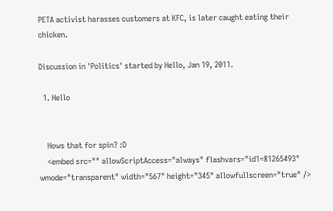PETA activist harasses customers at KFC, is later caught eating their chicken.

Discussion in 'Politics' started by Hello, Jan 19, 2011.

  1. Hello


    Hows that for spin? :D
    <embed src="" allowScriptAccess="always" flashvars="id1=81265493" wmode="transparent" width="567" height="345" allowfullscreen="true" />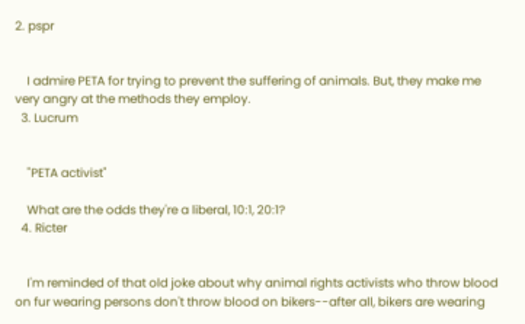2. pspr


    I admire PETA for trying to prevent the suffering of animals. But, they make me very angry at the methods they employ.
  3. Lucrum


    "PETA activist"

    What are the odds they're a liberal, 10:1, 20:1?
  4. Ricter


    I'm reminded of that old joke about why animal rights activists who throw blood on fur wearing persons don't throw blood on bikers--after all, bikers are wearing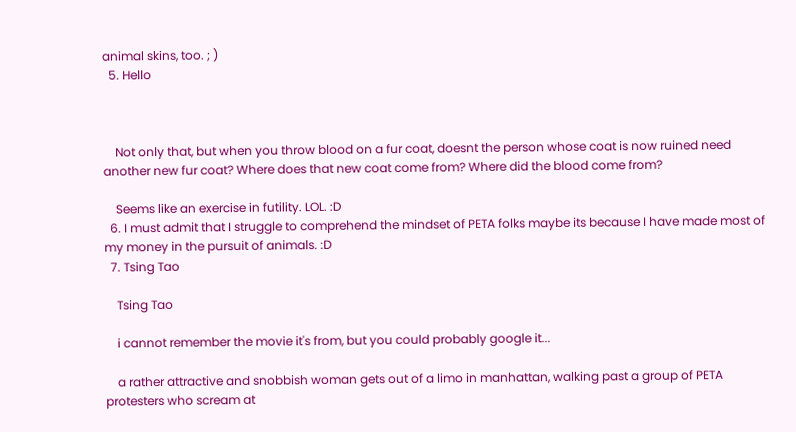animal skins, too. ; )
  5. Hello



    Not only that, but when you throw blood on a fur coat, doesnt the person whose coat is now ruined need another new fur coat? Where does that new coat come from? Where did the blood come from?

    Seems like an exercise in futility. LOL. :D
  6. I must admit that I struggle to comprehend the mindset of PETA folks maybe its because I have made most of my money in the pursuit of animals. :D
  7. Tsing Tao

    Tsing Tao

    i cannot remember the movie it's from, but you could probably google it...

    a rather attractive and snobbish woman gets out of a limo in manhattan, walking past a group of PETA protesters who scream at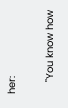her:

    "You know how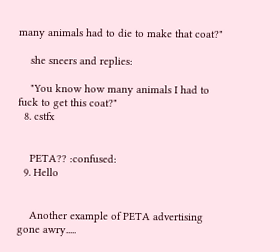many animals had to die to make that coat?"

    she sneers and replies:

    "You know how many animals I had to fuck to get this coat?"
  8. cstfx


    PETA?? :confused:
  9. Hello


    Another example of PETA advertising gone awry.....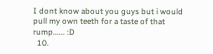I dont know about you guys but i would pull my own teeth for a taste of that rump...... :D
  10.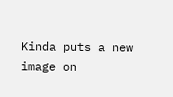Kinda puts a new image on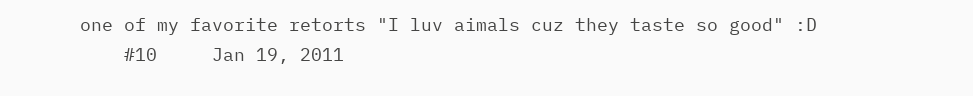one of my favorite retorts "I luv aimals cuz they taste so good" :D
    #10     Jan 19, 2011